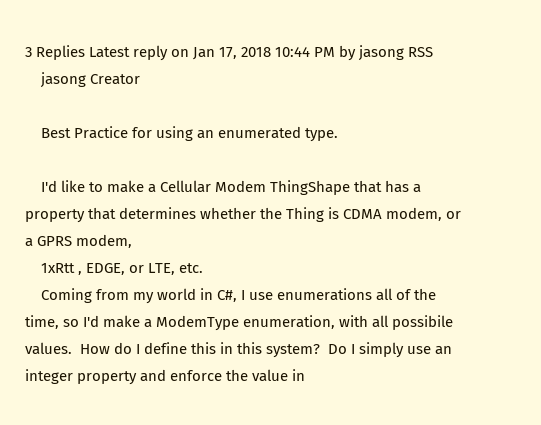3 Replies Latest reply on Jan 17, 2018 10:44 PM by jasong RSS
    jasong Creator

    Best Practice for using an enumerated type.

    I'd like to make a Cellular Modem ThingShape that has a property that determines whether the Thing is CDMA modem, or a GPRS modem,
    1xRtt , EDGE, or LTE, etc.
    Coming from my world in C#, I use enumerations all of the time, so I'd make a ModemType enumeration, with all possibile values.  How do I define this in this system?  Do I simply use an integer property and enforce the value in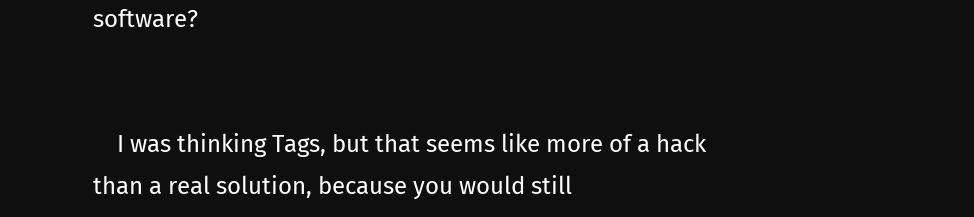software?


    I was thinking Tags, but that seems like more of a hack than a real solution, because you would still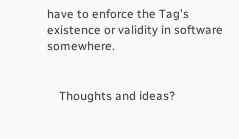have to enforce the Tag's existence or validity in software somewhere.


    Thoughts and ideas?